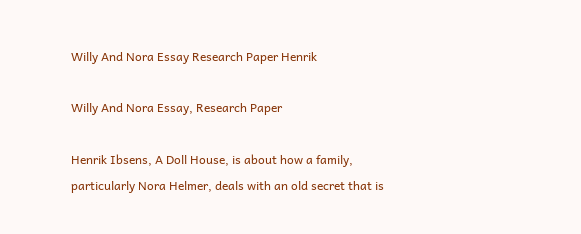Willy And Nora Essay Research Paper Henrik

Willy And Nora Essay, Research Paper

Henrik Ibsens, A Doll House, is about how a family, particularly Nora Helmer, deals with an old secret that is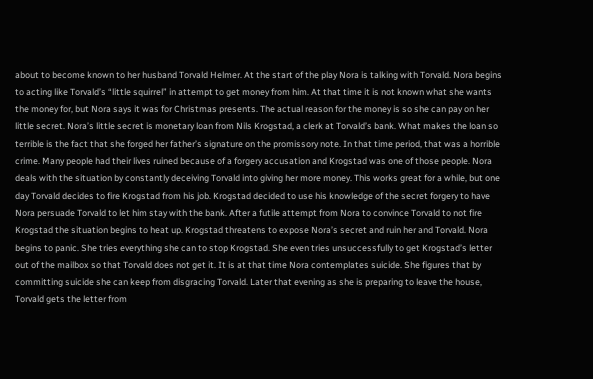about to become known to her husband Torvald Helmer. At the start of the play Nora is talking with Torvald. Nora begins to acting like Torvald’s “little squirrel” in attempt to get money from him. At that time it is not known what she wants the money for, but Nora says it was for Christmas presents. The actual reason for the money is so she can pay on her little secret. Nora’s little secret is monetary loan from Nils Krogstad, a clerk at Torvald’s bank. What makes the loan so terrible is the fact that she forged her father’s signature on the promissory note. In that time period, that was a horrible crime. Many people had their lives ruined because of a forgery accusation and Krogstad was one of those people. Nora deals with the situation by constantly deceiving Torvald into giving her more money. This works great for a while, but one day Torvald decides to fire Krogstad from his job. Krogstad decided to use his knowledge of the secret forgery to have Nora persuade Torvald to let him stay with the bank. After a futile attempt from Nora to convince Torvald to not fire Krogstad the situation begins to heat up. Krogstad threatens to expose Nora’s secret and ruin her and Torvald. Nora begins to panic. She tries everything she can to stop Krogstad. She even tries unsuccessfully to get Krogstad’s letter out of the mailbox so that Torvald does not get it. It is at that time Nora contemplates suicide. She figures that by committing suicide she can keep from disgracing Torvald. Later that evening as she is preparing to leave the house, Torvald gets the letter from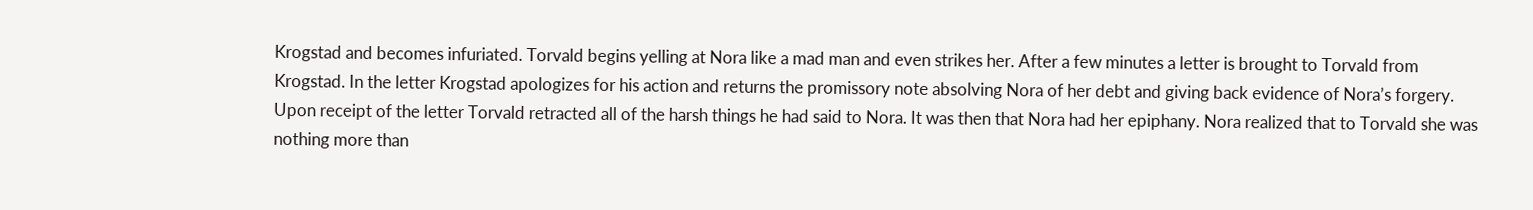Krogstad and becomes infuriated. Torvald begins yelling at Nora like a mad man and even strikes her. After a few minutes a letter is brought to Torvald from Krogstad. In the letter Krogstad apologizes for his action and returns the promissory note absolving Nora of her debt and giving back evidence of Nora’s forgery. Upon receipt of the letter Torvald retracted all of the harsh things he had said to Nora. It was then that Nora had her epiphany. Nora realized that to Torvald she was nothing more than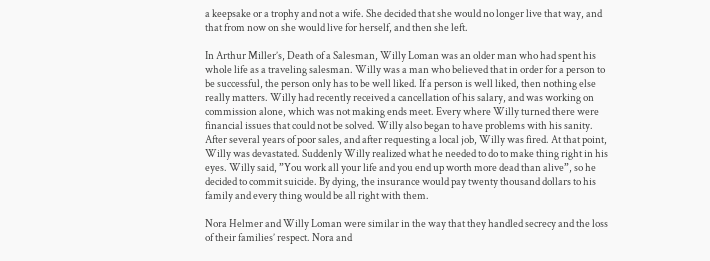a keepsake or a trophy and not a wife. She decided that she would no longer live that way, and that from now on she would live for herself, and then she left.

In Arthur Miller’s, Death of a Salesman, Willy Loman was an older man who had spent his whole life as a traveling salesman. Willy was a man who believed that in order for a person to be successful, the person only has to be well liked. If a person is well liked, then nothing else really matters. Willy had recently received a cancellation of his salary, and was working on commission alone, which was not making ends meet. Every where Willy turned there were financial issues that could not be solved. Willy also began to have problems with his sanity. After several years of poor sales, and after requesting a local job, Willy was fired. At that point, Willy was devastated. Suddenly Willy realized what he needed to do to make thing right in his eyes. Willy said, ”You work all your life and you end up worth more dead than alive”, so he decided to commit suicide. By dying, the insurance would pay twenty thousand dollars to his family and every thing would be all right with them.

Nora Helmer and Willy Loman were similar in the way that they handled secrecy and the loss of their families’ respect. Nora and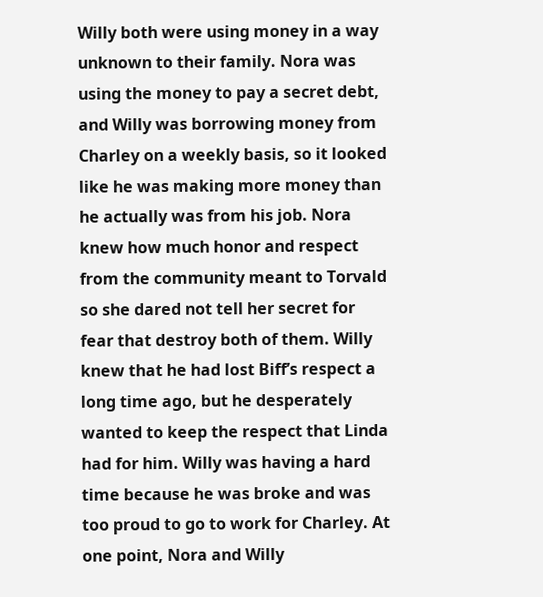Willy both were using money in a way unknown to their family. Nora was using the money to pay a secret debt, and Willy was borrowing money from Charley on a weekly basis, so it looked like he was making more money than he actually was from his job. Nora knew how much honor and respect from the community meant to Torvald so she dared not tell her secret for fear that destroy both of them. Willy knew that he had lost Biff’s respect a long time ago, but he desperately wanted to keep the respect that Linda had for him. Willy was having a hard time because he was broke and was too proud to go to work for Charley. At one point, Nora and Willy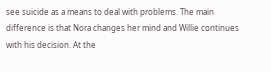see suicide as a means to deal with problems. The main difference is that Nora changes her mind and Willie continues with his decision. At the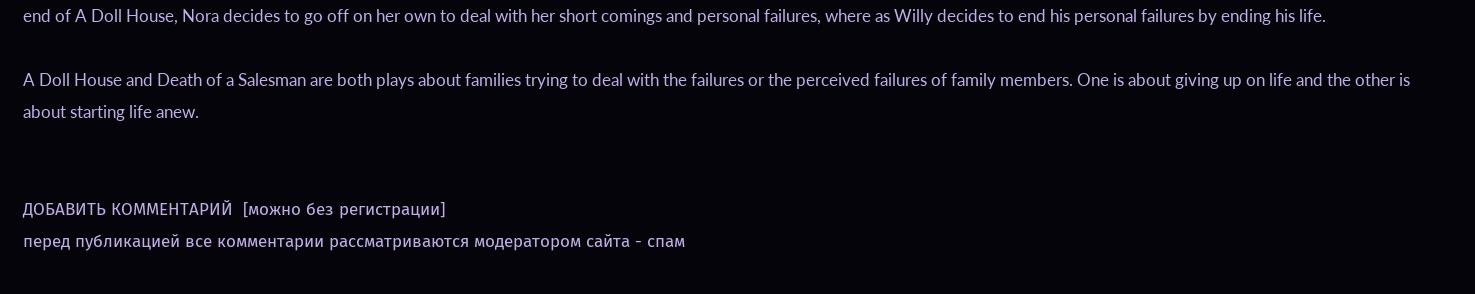end of A Doll House, Nora decides to go off on her own to deal with her short comings and personal failures, where as Willy decides to end his personal failures by ending his life.

A Doll House and Death of a Salesman are both plays about families trying to deal with the failures or the perceived failures of family members. One is about giving up on life and the other is about starting life anew.


ДОБАВИТЬ КОММЕНТАРИЙ  [можно без регистрации]
перед публикацией все комментарии рассматриваются модератором сайта - спам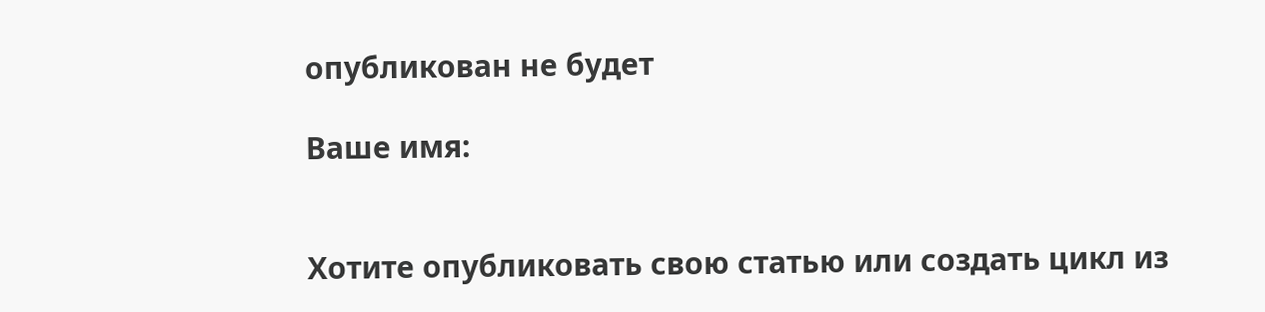опубликован не будет

Ваше имя:


Хотите опубликовать свою статью или создать цикл из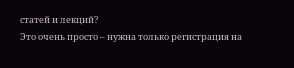статей и лекций?
Это очень просто – нужна только регистрация на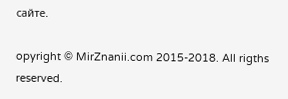сайте.

opyright © MirZnanii.com 2015-2018. All rigths reserved.